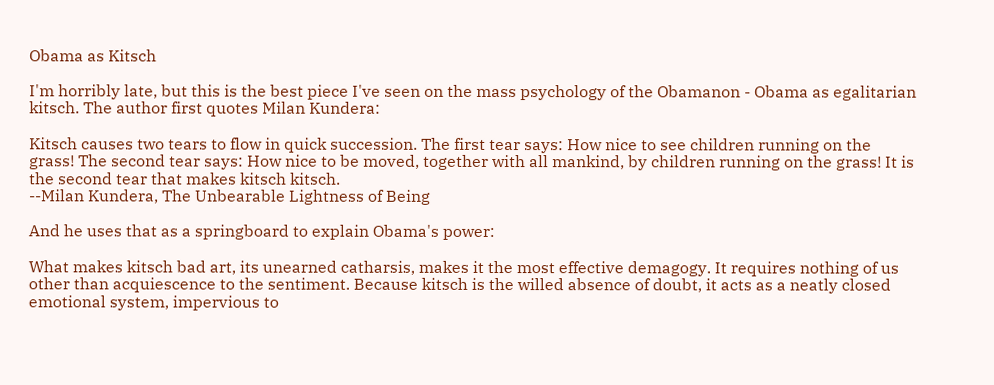Obama as Kitsch

I'm horribly late, but this is the best piece I've seen on the mass psychology of the Obamanon - Obama as egalitarian kitsch. The author first quotes Milan Kundera:

Kitsch causes two tears to flow in quick succession. The first tear says: How nice to see children running on the grass! The second tear says: How nice to be moved, together with all mankind, by children running on the grass! It is the second tear that makes kitsch kitsch.
--Milan Kundera, The Unbearable Lightness of Being

And he uses that as a springboard to explain Obama's power:

What makes kitsch bad art, its unearned catharsis, makes it the most effective demagogy. It requires nothing of us other than acquiescence to the sentiment. Because kitsch is the willed absence of doubt, it acts as a neatly closed emotional system, impervious to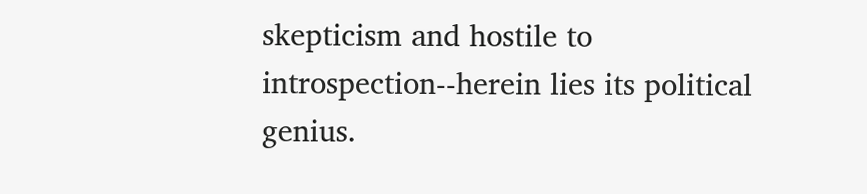skepticism and hostile to introspection--herein lies its political genius.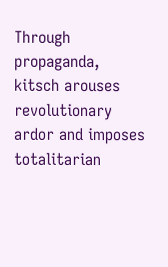Through propaganda, kitsch arouses revolutionary ardor and imposes totalitarian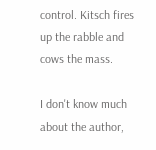control. Kitsch fires up the rabble and cows the mass.

I don't know much about the author,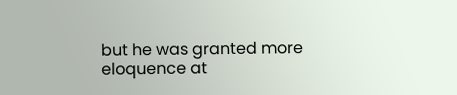but he was granted more eloquence at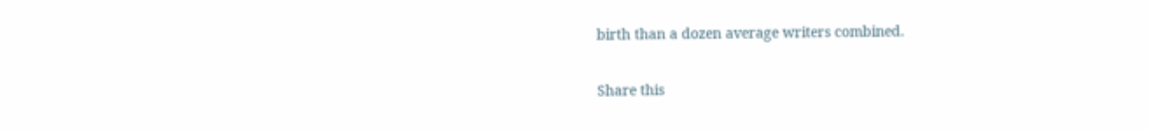birth than a dozen average writers combined.

Share this